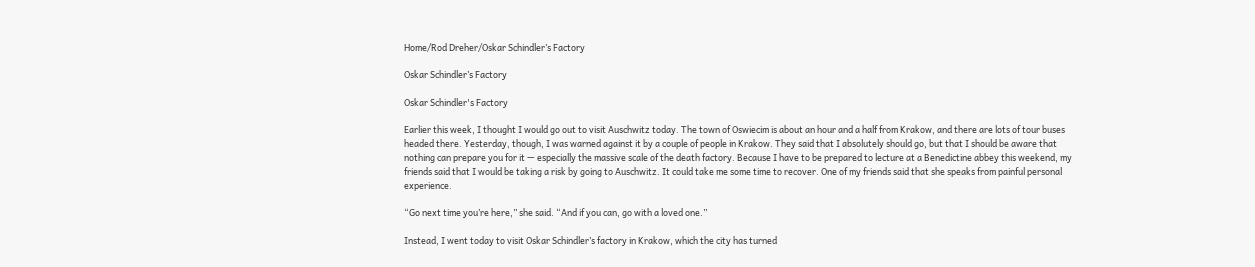Home/Rod Dreher/Oskar Schindler’s Factory

Oskar Schindler’s Factory

Oskar Schindler's Factory

Earlier this week, I thought I would go out to visit Auschwitz today. The town of Oswiecim is about an hour and a half from Krakow, and there are lots of tour buses headed there. Yesterday, though, I was warned against it by a couple of people in Krakow. They said that I absolutely should go, but that I should be aware that nothing can prepare you for it — especially the massive scale of the death factory. Because I have to be prepared to lecture at a Benedictine abbey this weekend, my friends said that I would be taking a risk by going to Auschwitz. It could take me some time to recover. One of my friends said that she speaks from painful personal experience.

“Go next time you’re here,” she said. “And if you can, go with a loved one.”

Instead, I went today to visit Oskar Schindler’s factory in Krakow, which the city has turned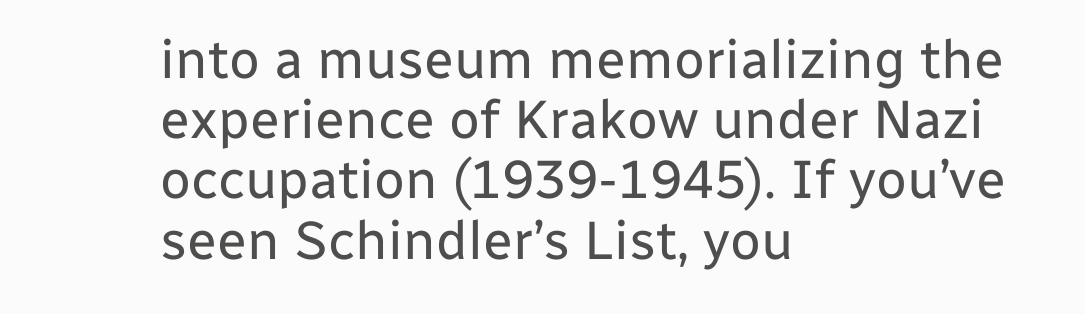into a museum memorializing the experience of Krakow under Nazi occupation (1939-1945). If you’ve seen Schindler’s List, you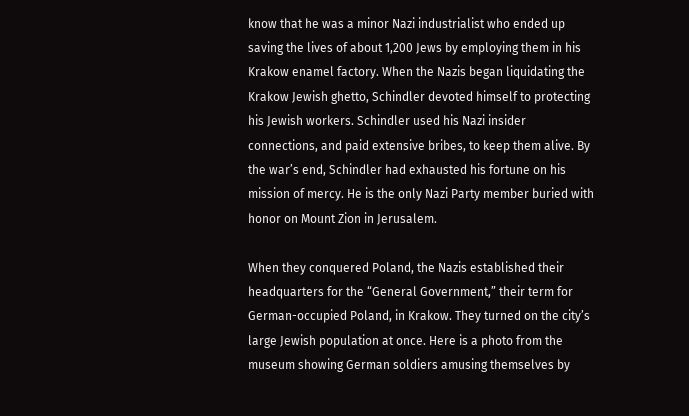know that he was a minor Nazi industrialist who ended up saving the lives of about 1,200 Jews by employing them in his Krakow enamel factory. When the Nazis began liquidating the Krakow Jewish ghetto, Schindler devoted himself to protecting his Jewish workers. Schindler used his Nazi insider connections, and paid extensive bribes, to keep them alive. By the war’s end, Schindler had exhausted his fortune on his mission of mercy. He is the only Nazi Party member buried with honor on Mount Zion in Jerusalem.

When they conquered Poland, the Nazis established their headquarters for the “General Government,” their term for German-occupied Poland, in Krakow. They turned on the city’s large Jewish population at once. Here is a photo from the museum showing German soldiers amusing themselves by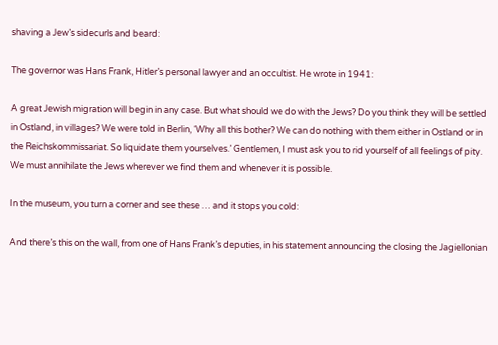shaving a Jew’s sidecurls and beard:

The governor was Hans Frank, Hitler’s personal lawyer and an occultist. He wrote in 1941:

A great Jewish migration will begin in any case. But what should we do with the Jews? Do you think they will be settled in Ostland, in villages? We were told in Berlin, ‘Why all this bother? We can do nothing with them either in Ostland or in the Reichskommissariat. So liquidate them yourselves.’ Gentlemen, I must ask you to rid yourself of all feelings of pity. We must annihilate the Jews wherever we find them and whenever it is possible.

In the museum, you turn a corner and see these … and it stops you cold:

And there’s this on the wall, from one of Hans Frank’s deputies, in his statement announcing the closing the Jagiellonian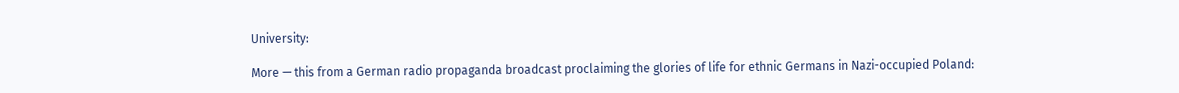University:

More — this from a German radio propaganda broadcast proclaiming the glories of life for ethnic Germans in Nazi-occupied Poland: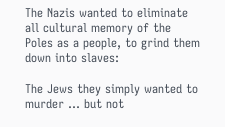The Nazis wanted to eliminate all cultural memory of the Poles as a people, to grind them down into slaves:

The Jews they simply wanted to murder … but not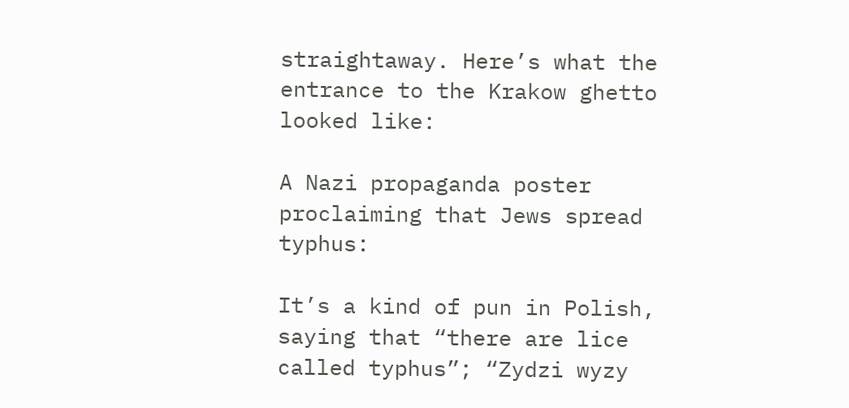straightaway. Here’s what the entrance to the Krakow ghetto looked like:

A Nazi propaganda poster proclaiming that Jews spread typhus:

It’s a kind of pun in Polish, saying that “there are lice called typhus”; “Zydzi wyzy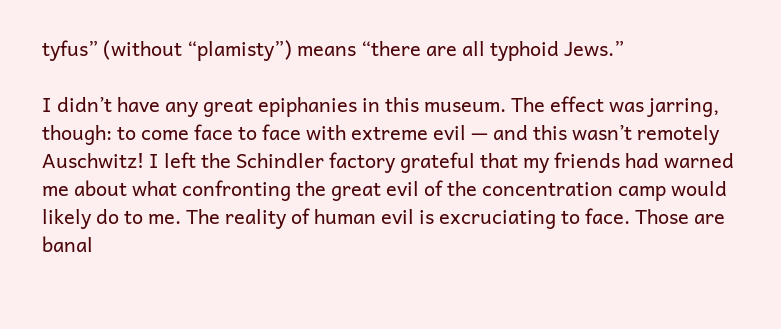tyfus” (without “plamisty”) means “there are all typhoid Jews.”

I didn’t have any great epiphanies in this museum. The effect was jarring, though: to come face to face with extreme evil — and this wasn’t remotely Auschwitz! I left the Schindler factory grateful that my friends had warned me about what confronting the great evil of the concentration camp would likely do to me. The reality of human evil is excruciating to face. Those are banal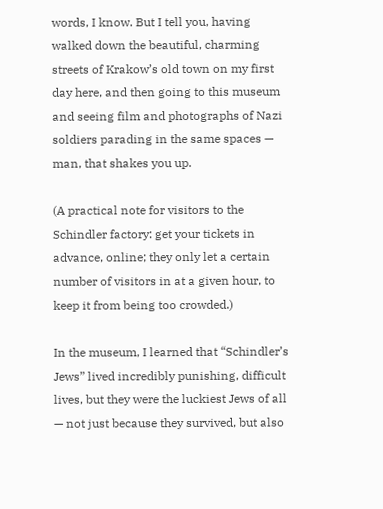words, I know. But I tell you, having walked down the beautiful, charming streets of Krakow’s old town on my first day here, and then going to this museum and seeing film and photographs of Nazi soldiers parading in the same spaces — man, that shakes you up.

(A practical note for visitors to the Schindler factory: get your tickets in advance, online; they only let a certain number of visitors in at a given hour, to keep it from being too crowded.)

In the museum, I learned that “Schindler’s Jews” lived incredibly punishing, difficult lives, but they were the luckiest Jews of all — not just because they survived, but also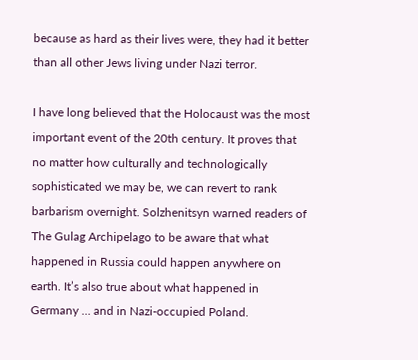because as hard as their lives were, they had it better than all other Jews living under Nazi terror.

I have long believed that the Holocaust was the most important event of the 20th century. It proves that no matter how culturally and technologically sophisticated we may be, we can revert to rank barbarism overnight. Solzhenitsyn warned readers of The Gulag Archipelago to be aware that what happened in Russia could happen anywhere on earth. It’s also true about what happened in Germany … and in Nazi-occupied Poland.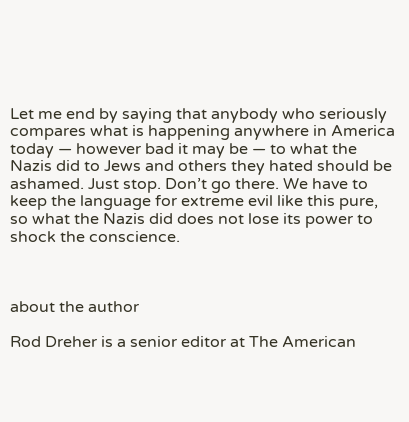Let me end by saying that anybody who seriously compares what is happening anywhere in America today — however bad it may be — to what the Nazis did to Jews and others they hated should be ashamed. Just stop. Don’t go there. We have to keep the language for extreme evil like this pure, so what the Nazis did does not lose its power to shock the conscience.



about the author

Rod Dreher is a senior editor at The American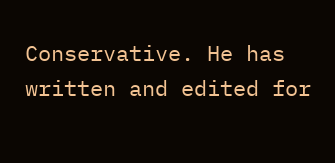Conservative. He has written and edited for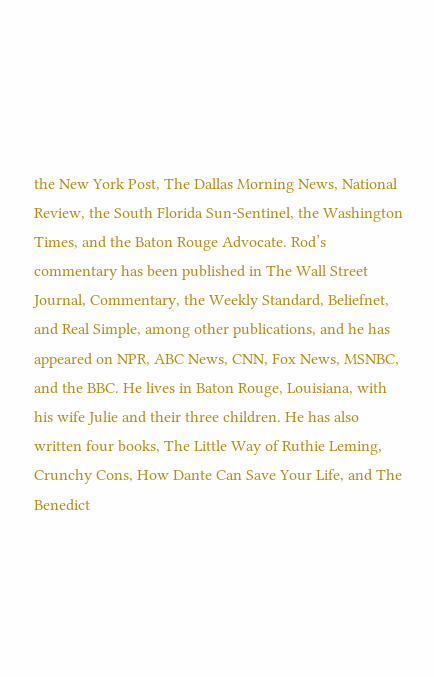the New York Post, The Dallas Morning News, National Review, the South Florida Sun-Sentinel, the Washington Times, and the Baton Rouge Advocate. Rod’s commentary has been published in The Wall Street Journal, Commentary, the Weekly Standard, Beliefnet, and Real Simple, among other publications, and he has appeared on NPR, ABC News, CNN, Fox News, MSNBC, and the BBC. He lives in Baton Rouge, Louisiana, with his wife Julie and their three children. He has also written four books, The Little Way of Ruthie Leming, Crunchy Cons, How Dante Can Save Your Life, and The Benedict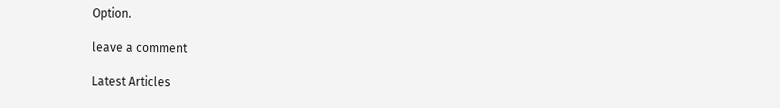Option.

leave a comment

Latest Articles